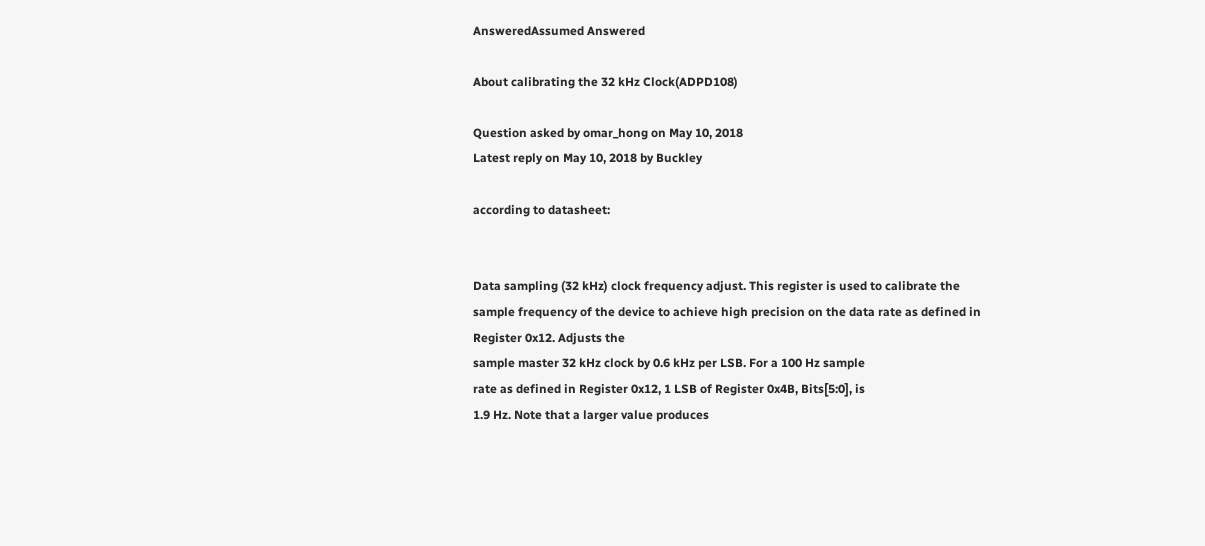AnsweredAssumed Answered

About calibrating the 32 kHz Clock(ADPD108)

Question asked by omar_hong on May 10, 2018
Latest reply on May 10, 2018 by Buckley

according to datasheet:


Data sampling (32 kHz) clock frequency adjust. This register is used to calibrate the sample frequency of the device to achieve high precision on the data rate as defined in Register 0x12. Adjusts the
sample master 32 kHz clock by 0.6 kHz per LSB. For a 100 Hz sample
rate as defined in Register 0x12, 1 LSB of Register 0x4B, Bits[5:0], is
1.9 Hz. Note that a larger value produces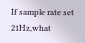If sample rate set 21Hz,what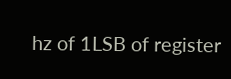hz of 1LSB of register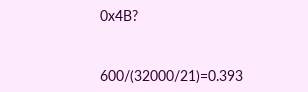0x4B?


600/(32000/21)=0.393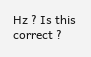Hz ? Is this correct ?